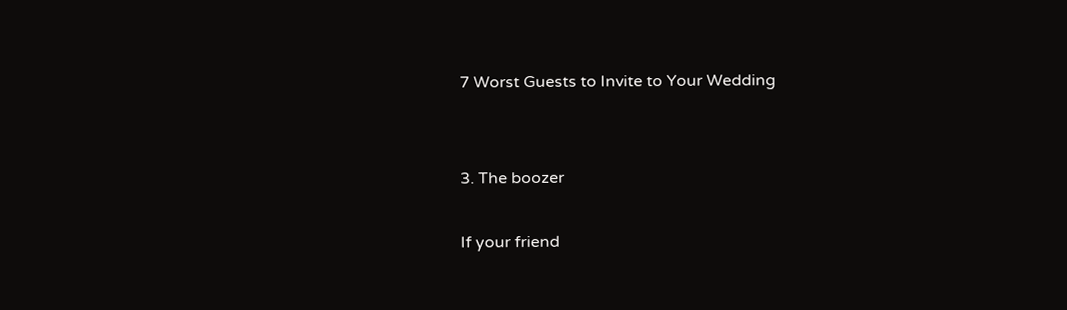7 Worst Guests to Invite to Your Wedding


3. The boozer

If your friend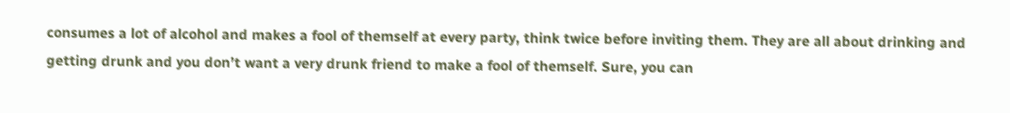consumes a lot of alcohol and makes a fool of themself at every party, think twice before inviting them. They are all about drinking and getting drunk and you don’t want a very drunk friend to make a fool of themself. Sure, you can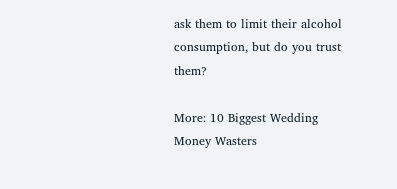ask them to limit their alcohol consumption, but do you trust them?

More: 10 Biggest Wedding Money Wasters